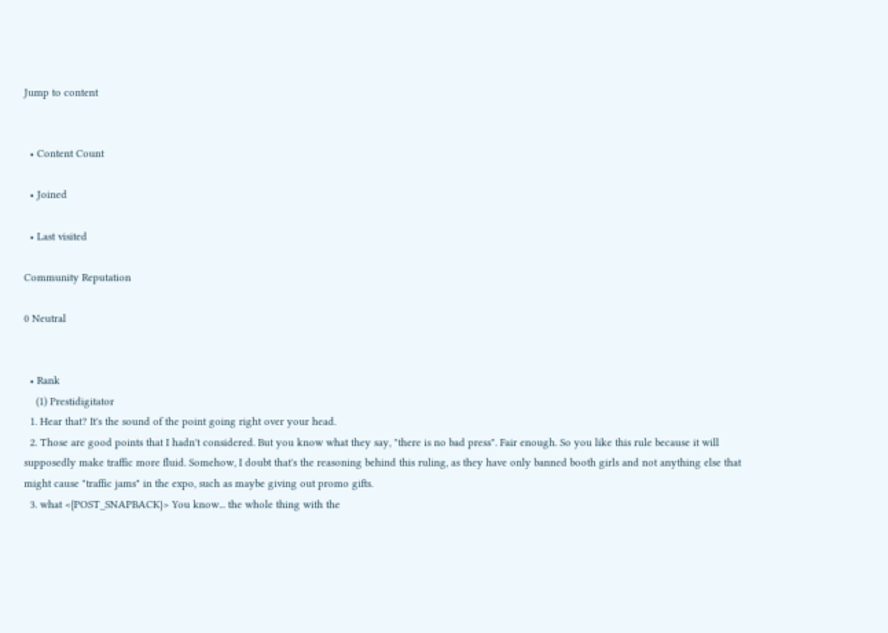Jump to content


  • Content Count

  • Joined

  • Last visited

Community Reputation

0 Neutral


  • Rank
    (1) Prestidigitator
  1. Hear that? It's the sound of the point going right over your head.
  2. Those are good points that I hadn't considered. But you know what they say, "there is no bad press". Fair enough. So you like this rule because it will supposedly make traffic more fluid. Somehow, I doubt that's the reasoning behind this ruling, as they have only banned booth girls and not anything else that might cause "traffic jams" in the expo, such as maybe giving out promo gifts.
  3. what <{POST_SNAPBACK}> You know... the whole thing with the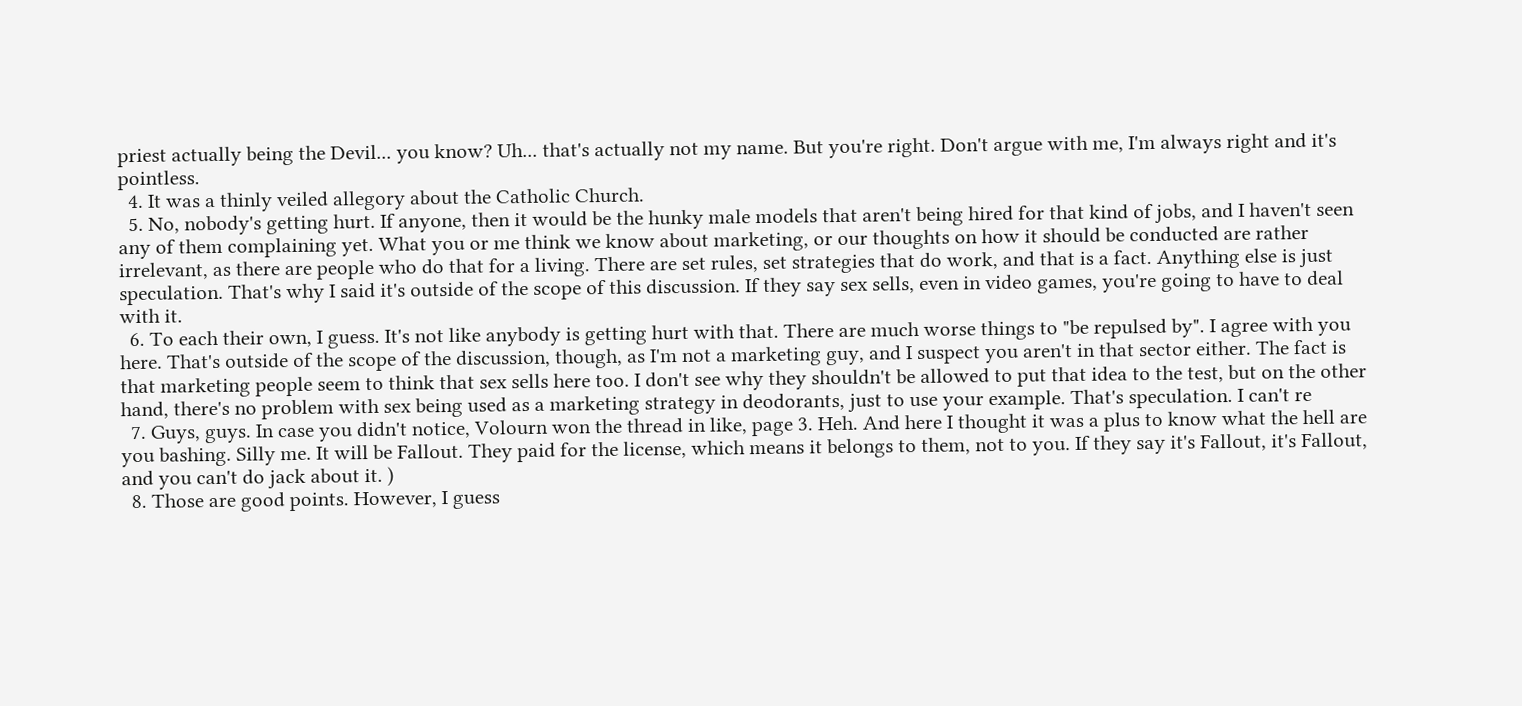priest actually being the Devil... you know? Uh... that's actually not my name. But you're right. Don't argue with me, I'm always right and it's pointless.
  4. It was a thinly veiled allegory about the Catholic Church.
  5. No, nobody's getting hurt. If anyone, then it would be the hunky male models that aren't being hired for that kind of jobs, and I haven't seen any of them complaining yet. What you or me think we know about marketing, or our thoughts on how it should be conducted are rather irrelevant, as there are people who do that for a living. There are set rules, set strategies that do work, and that is a fact. Anything else is just speculation. That's why I said it's outside of the scope of this discussion. If they say sex sells, even in video games, you're going to have to deal with it.
  6. To each their own, I guess. It's not like anybody is getting hurt with that. There are much worse things to "be repulsed by". I agree with you here. That's outside of the scope of the discussion, though, as I'm not a marketing guy, and I suspect you aren't in that sector either. The fact is that marketing people seem to think that sex sells here too. I don't see why they shouldn't be allowed to put that idea to the test, but on the other hand, there's no problem with sex being used as a marketing strategy in deodorants, just to use your example. That's speculation. I can't re
  7. Guys, guys. In case you didn't notice, Volourn won the thread in like, page 3. Heh. And here I thought it was a plus to know what the hell are you bashing. Silly me. It will be Fallout. They paid for the license, which means it belongs to them, not to you. If they say it's Fallout, it's Fallout, and you can't do jack about it. )
  8. Those are good points. However, I guess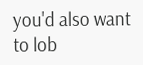you'd also want to lob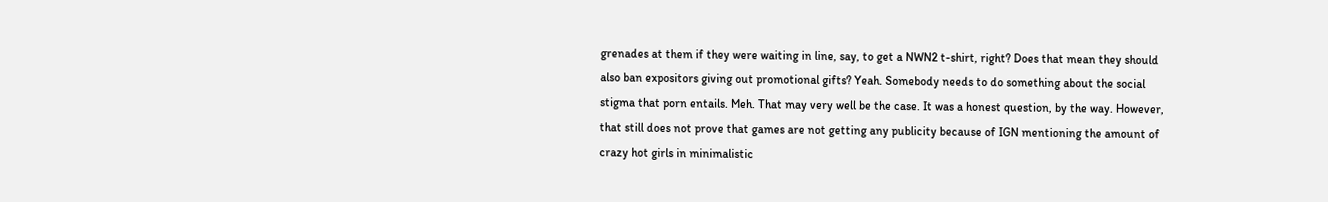grenades at them if they were waiting in line, say, to get a NWN2 t-shirt, right? Does that mean they should also ban expositors giving out promotional gifts? Yeah. Somebody needs to do something about the social stigma that porn entails. Meh. That may very well be the case. It was a honest question, by the way. However, that still does not prove that games are not getting any publicity because of IGN mentioning the amount of crazy hot girls in minimalistic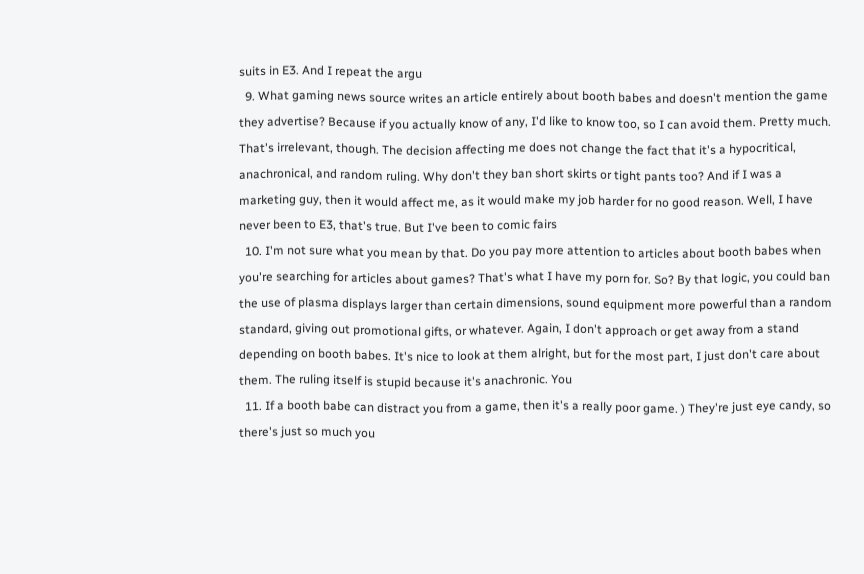suits in E3. And I repeat the argu
  9. What gaming news source writes an article entirely about booth babes and doesn't mention the game they advertise? Because if you actually know of any, I'd like to know too, so I can avoid them. Pretty much. That's irrelevant, though. The decision affecting me does not change the fact that it's a hypocritical, anachronical, and random ruling. Why don't they ban short skirts or tight pants too? And if I was a marketing guy, then it would affect me, as it would make my job harder for no good reason. Well, I have never been to E3, that's true. But I've been to comic fairs
  10. I'm not sure what you mean by that. Do you pay more attention to articles about booth babes when you're searching for articles about games? That's what I have my porn for. So? By that logic, you could ban the use of plasma displays larger than certain dimensions, sound equipment more powerful than a random standard, giving out promotional gifts, or whatever. Again, I don't approach or get away from a stand depending on booth babes. It's nice to look at them alright, but for the most part, I just don't care about them. The ruling itself is stupid because it's anachronic. You
  11. If a booth babe can distract you from a game, then it's a really poor game. ) They're just eye candy, so there's just so much you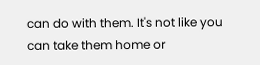can do with them. It's not like you can take them home or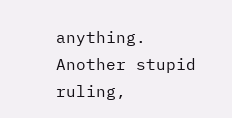anything. Another stupid ruling,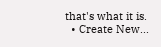that's what it is.
  • Create New...